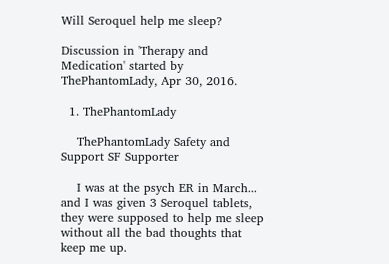Will Seroquel help me sleep?

Discussion in 'Therapy and Medication' started by ThePhantomLady, Apr 30, 2016.

  1. ThePhantomLady

    ThePhantomLady Safety and Support SF Supporter

    I was at the psych ER in March... and I was given 3 Seroquel tablets, they were supposed to help me sleep without all the bad thoughts that keep me up.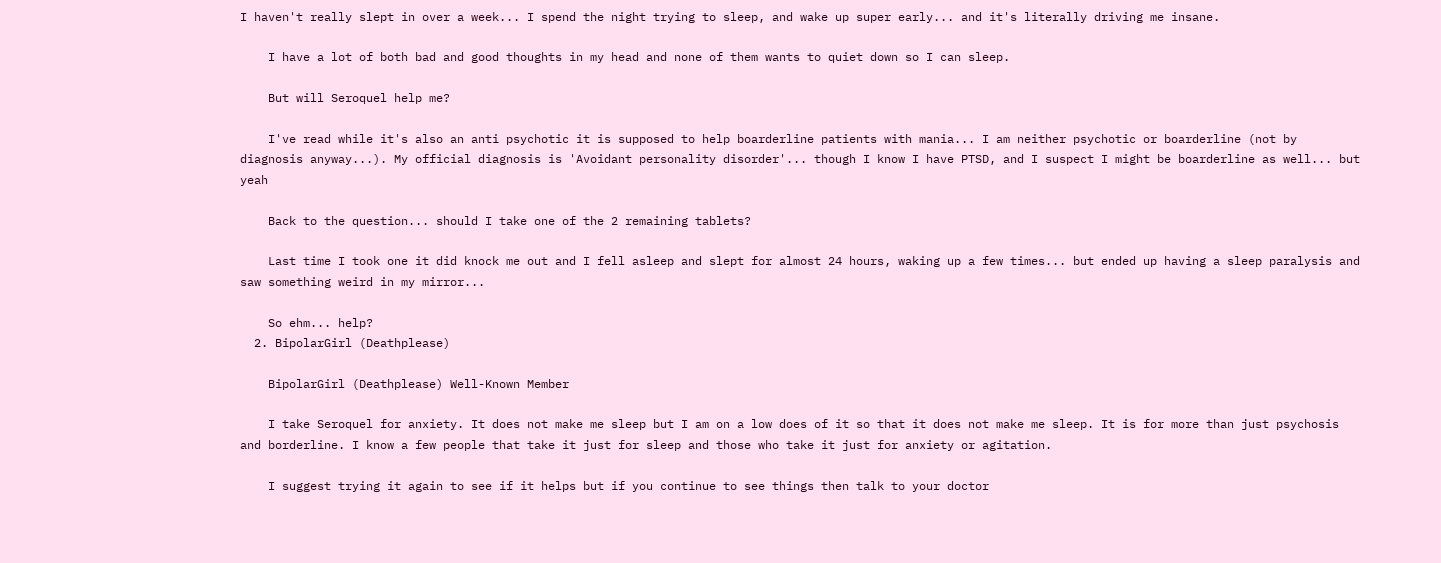I haven't really slept in over a week... I spend the night trying to sleep, and wake up super early... and it's literally driving me insane.

    I have a lot of both bad and good thoughts in my head and none of them wants to quiet down so I can sleep.

    But will Seroquel help me?

    I've read while it's also an anti psychotic it is supposed to help boarderline patients with mania... I am neither psychotic or boarderline (not by diagnosis anyway...). My official diagnosis is 'Avoidant personality disorder'... though I know I have PTSD, and I suspect I might be boarderline as well... but yeah

    Back to the question... should I take one of the 2 remaining tablets?

    Last time I took one it did knock me out and I fell asleep and slept for almost 24 hours, waking up a few times... but ended up having a sleep paralysis and saw something weird in my mirror...

    So ehm... help?
  2. BipolarGirl (Deathplease)

    BipolarGirl (Deathplease) Well-Known Member

    I take Seroquel for anxiety. It does not make me sleep but I am on a low does of it so that it does not make me sleep. It is for more than just psychosis and borderline. I know a few people that take it just for sleep and those who take it just for anxiety or agitation.

    I suggest trying it again to see if it helps but if you continue to see things then talk to your doctor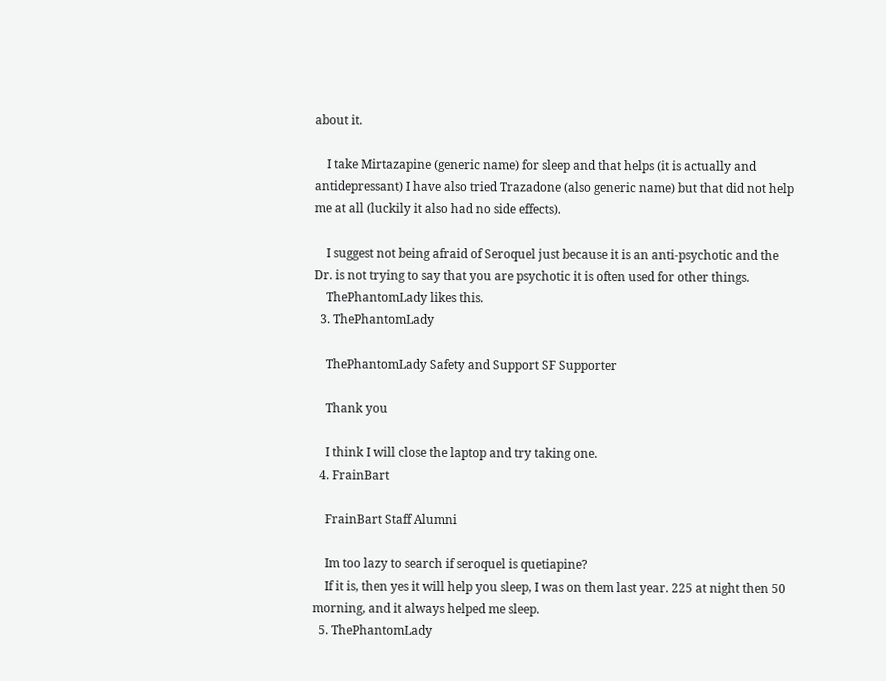about it.

    I take Mirtazapine (generic name) for sleep and that helps (it is actually and antidepressant) I have also tried Trazadone (also generic name) but that did not help me at all (luckily it also had no side effects).

    I suggest not being afraid of Seroquel just because it is an anti-psychotic and the Dr. is not trying to say that you are psychotic it is often used for other things.
    ThePhantomLady likes this.
  3. ThePhantomLady

    ThePhantomLady Safety and Support SF Supporter

    Thank you

    I think I will close the laptop and try taking one.
  4. FrainBart

    FrainBart Staff Alumni

    Im too lazy to search if seroquel is quetiapine?
    If it is, then yes it will help you sleep, I was on them last year. 225 at night then 50 morning, and it always helped me sleep.
  5. ThePhantomLady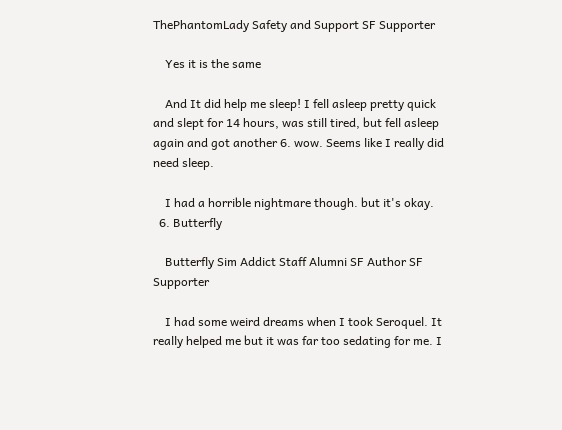ThePhantomLady Safety and Support SF Supporter

    Yes it is the same

    And It did help me sleep! I fell asleep pretty quick and slept for 14 hours, was still tired, but fell asleep again and got another 6. wow. Seems like I really did need sleep.

    I had a horrible nightmare though. but it's okay.
  6. Butterfly

    Butterfly Sim Addict Staff Alumni SF Author SF Supporter

    I had some weird dreams when I took Seroquel. It really helped me but it was far too sedating for me. I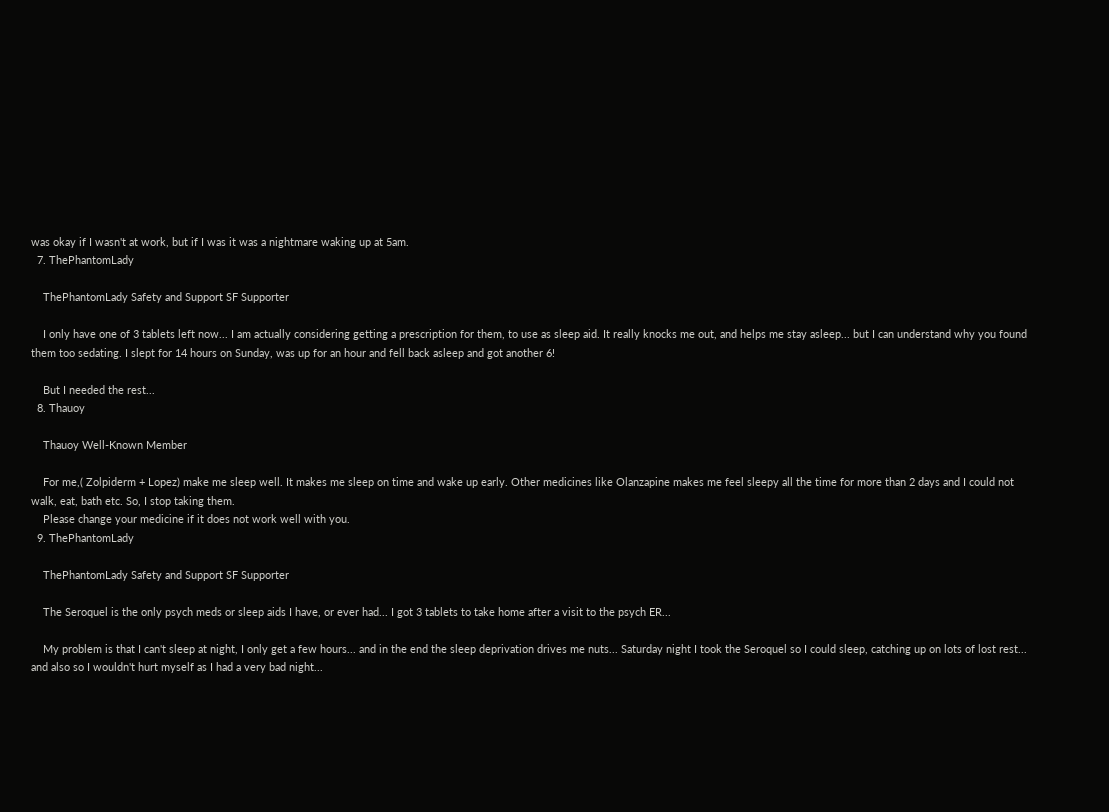was okay if I wasn't at work, but if I was it was a nightmare waking up at 5am.
  7. ThePhantomLady

    ThePhantomLady Safety and Support SF Supporter

    I only have one of 3 tablets left now... I am actually considering getting a prescription for them, to use as sleep aid. It really knocks me out, and helps me stay asleep... but I can understand why you found them too sedating. I slept for 14 hours on Sunday, was up for an hour and fell back asleep and got another 6!

    But I needed the rest...
  8. Thauoy

    Thauoy Well-Known Member

    For me,( Zolpiderm + Lopez) make me sleep well. It makes me sleep on time and wake up early. Other medicines like Olanzapine makes me feel sleepy all the time for more than 2 days and I could not walk, eat, bath etc. So, I stop taking them.
    Please change your medicine if it does not work well with you.
  9. ThePhantomLady

    ThePhantomLady Safety and Support SF Supporter

    The Seroquel is the only psych meds or sleep aids I have, or ever had... I got 3 tablets to take home after a visit to the psych ER...

    My problem is that I can't sleep at night, I only get a few hours... and in the end the sleep deprivation drives me nuts... Saturday night I took the Seroquel so I could sleep, catching up on lots of lost rest... and also so I wouldn't hurt myself as I had a very bad night...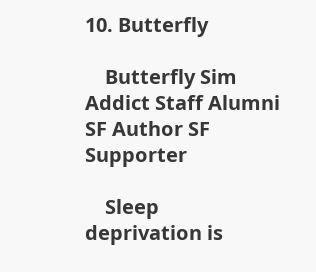10. Butterfly

    Butterfly Sim Addict Staff Alumni SF Author SF Supporter

    Sleep deprivation is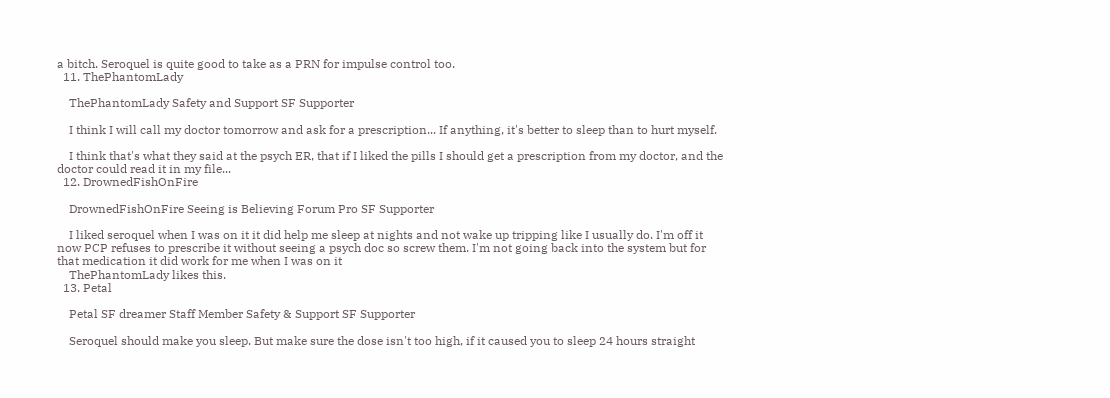a bitch. Seroquel is quite good to take as a PRN for impulse control too.
  11. ThePhantomLady

    ThePhantomLady Safety and Support SF Supporter

    I think I will call my doctor tomorrow and ask for a prescription... If anything, it's better to sleep than to hurt myself.

    I think that's what they said at the psych ER, that if I liked the pills I should get a prescription from my doctor, and the doctor could read it in my file...
  12. DrownedFishOnFire

    DrownedFishOnFire Seeing is Believing Forum Pro SF Supporter

    I liked seroquel when I was on it it did help me sleep at nights and not wake up tripping like I usually do. I'm off it now PCP refuses to prescribe it without seeing a psych doc so screw them. I'm not going back into the system but for that medication it did work for me when I was on it
    ThePhantomLady likes this.
  13. Petal

    Petal SF dreamer Staff Member Safety & Support SF Supporter

    Seroquel should make you sleep. But make sure the dose isn't too high, if it caused you to sleep 24 hours straight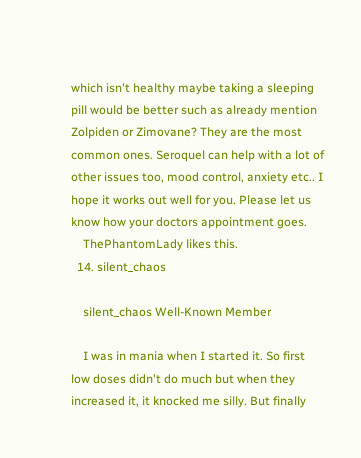which isn't healthy maybe taking a sleeping pill would be better such as already mention Zolpiden or Zimovane? They are the most common ones. Seroquel can help with a lot of other issues too, mood control, anxiety etc.. I hope it works out well for you. Please let us know how your doctors appointment goes.
    ThePhantomLady likes this.
  14. silent_chaos

    silent_chaos Well-Known Member

    I was in mania when I started it. So first low doses didn't do much but when they increased it, it knocked me silly. But finally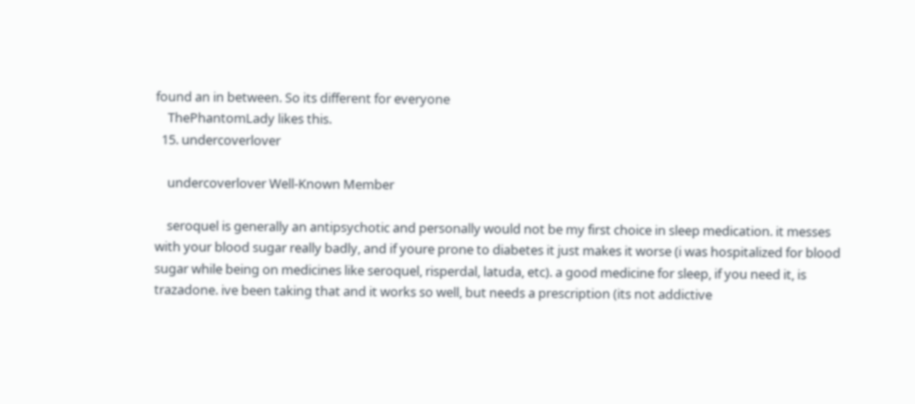found an in between. So its different for everyone
    ThePhantomLady likes this.
  15. undercoverlover

    undercoverlover Well-Known Member

    seroquel is generally an antipsychotic and personally would not be my first choice in sleep medication. it messes with your blood sugar really badly, and if youre prone to diabetes it just makes it worse (i was hospitalized for blood sugar while being on medicines like seroquel, risperdal, latuda, etc). a good medicine for sleep, if you need it, is trazadone. ive been taking that and it works so well, but needs a prescription (its not addictive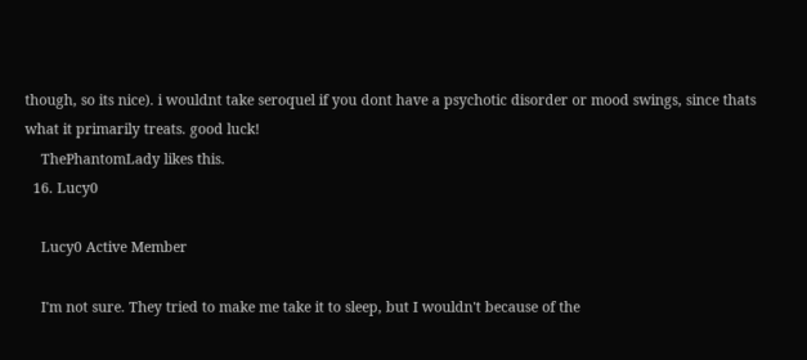though, so its nice). i wouldnt take seroquel if you dont have a psychotic disorder or mood swings, since thats what it primarily treats. good luck!
    ThePhantomLady likes this.
  16. Lucy0

    Lucy0 Active Member

    I'm not sure. They tried to make me take it to sleep, but I wouldn't because of the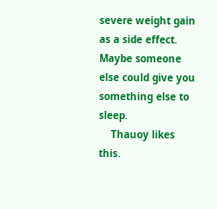severe weight gain as a side effect. Maybe someone else could give you something else to sleep.
    Thauoy likes this.